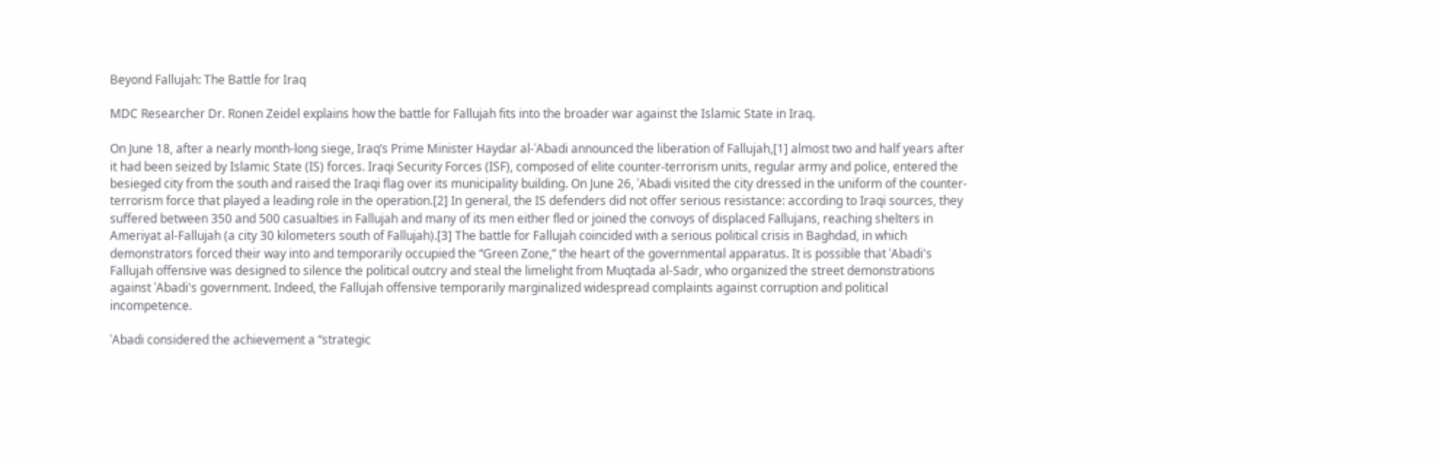Beyond Fallujah: The Battle for Iraq

MDC Researcher Dr. Ronen Zeidel explains how the battle for Fallujah fits into the broader war against the Islamic State in Iraq.

On June 18, after a nearly month-long siege, Iraq’s Prime Minister Haydar al-ʿAbadi announced the liberation of Fallujah,[1] almost two and half years after it had been seized by Islamic State (IS) forces. Iraqi Security Forces (ISF), composed of elite counter-terrorism units, regular army and police, entered the besieged city from the south and raised the Iraqi flag over its municipality building. On June 26, ʿAbadi visited the city dressed in the uniform of the counter-terrorism force that played a leading role in the operation.[2] In general, the IS defenders did not offer serious resistance: according to Iraqi sources, they suffered between 350 and 500 casualties in Fallujah and many of its men either fled or joined the convoys of displaced Fallujans, reaching shelters in Ameriyat al-Fallujah (a city 30 kilometers south of Fallujah).[3] The battle for Fallujah coincided with a serious political crisis in Baghdad, in which demonstrators forced their way into and temporarily occupied the “Green Zone,” the heart of the governmental apparatus. It is possible that ʿAbadi's Fallujah offensive was designed to silence the political outcry and steal the limelight from Muqtada al-Sadr, who organized the street demonstrations against ʿAbadi's government. Indeed, the Fallujah offensive temporarily marginalized widespread complaints against corruption and political incompetence.

ʿAbadi considered the achievement a “strategic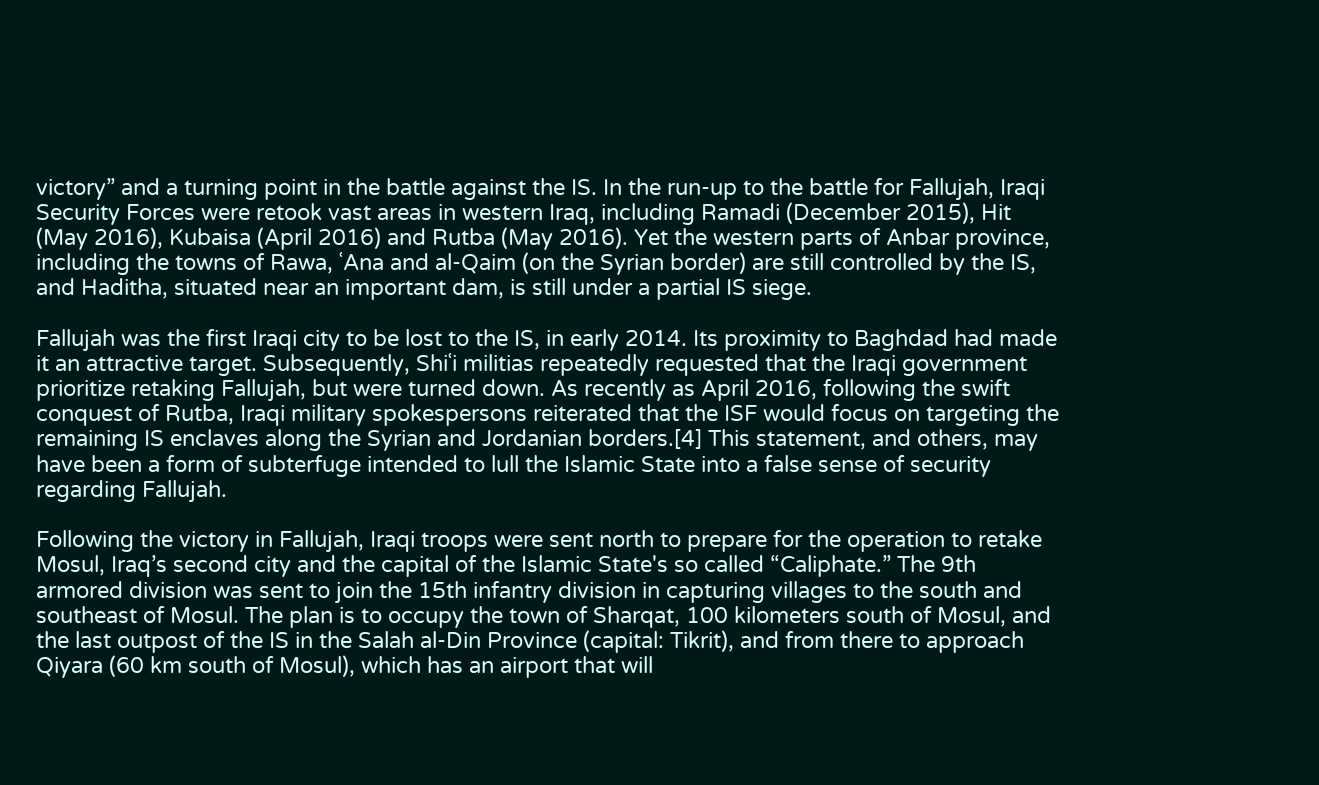victory” and a turning point in the battle against the IS. In the run-up to the battle for Fallujah, Iraqi Security Forces were retook vast areas in western Iraq, including Ramadi (December 2015), Hit (May 2016), Kubaisa (April 2016) and Rutba (May 2016). Yet the western parts of Anbar province, including the towns of Rawa, ʿAna and al-Qaim (on the Syrian border) are still controlled by the IS, and Haditha, situated near an important dam, is still under a partial IS siege.

Fallujah was the first Iraqi city to be lost to the IS, in early 2014. Its proximity to Baghdad had made it an attractive target. Subsequently, Shiʿi militias repeatedly requested that the Iraqi government prioritize retaking Fallujah, but were turned down. As recently as April 2016, following the swift conquest of Rutba, Iraqi military spokespersons reiterated that the ISF would focus on targeting the remaining IS enclaves along the Syrian and Jordanian borders.[4] This statement, and others, may have been a form of subterfuge intended to lull the Islamic State into a false sense of security regarding Fallujah.

Following the victory in Fallujah, Iraqi troops were sent north to prepare for the operation to retake Mosul, Iraq’s second city and the capital of the Islamic State's so called “Caliphate.” The 9th armored division was sent to join the 15th infantry division in capturing villages to the south and southeast of Mosul. The plan is to occupy the town of Sharqat, 100 kilometers south of Mosul, and the last outpost of the IS in the Salah al-Din Province (capital: Tikrit), and from there to approach Qiyara (60 km south of Mosul), which has an airport that will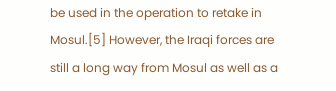be used in the operation to retake in Mosul.[5] However, the Iraqi forces are still a long way from Mosul as well as a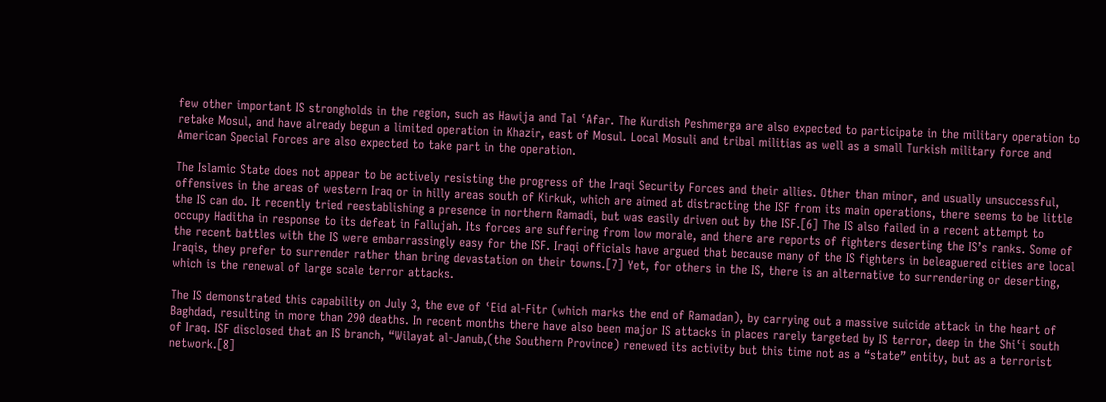few other important IS strongholds in the region, such as Hawija and Tal ʿAfar. The Kurdish Peshmerga are also expected to participate in the military operation to retake Mosul, and have already begun a limited operation in Khazir, east of Mosul. Local Mosuli and tribal militias as well as a small Turkish military force and American Special Forces are also expected to take part in the operation.

The Islamic State does not appear to be actively resisting the progress of the Iraqi Security Forces and their allies. Other than minor, and usually unsuccessful, offensives in the areas of western Iraq or in hilly areas south of Kirkuk, which are aimed at distracting the ISF from its main operations, there seems to be little the IS can do. It recently tried reestablishing a presence in northern Ramadi, but was easily driven out by the ISF.[6] The IS also failed in a recent attempt to occupy Haditha in response to its defeat in Fallujah. Its forces are suffering from low morale, and there are reports of fighters deserting the IS’s ranks. Some of the recent battles with the IS were embarrassingly easy for the ISF. Iraqi officials have argued that because many of the IS fighters in beleaguered cities are local Iraqis, they prefer to surrender rather than bring devastation on their towns.[7] Yet, for others in the IS, there is an alternative to surrendering or deserting, which is the renewal of large scale terror attacks.

The IS demonstrated this capability on July 3, the eve of ʿEid al-Fitr (which marks the end of Ramadan), by carrying out a massive suicide attack in the heart of Baghdad, resulting in more than 290 deaths. In recent months there have also been major IS attacks in places rarely targeted by IS terror, deep in the Shiʿi south of Iraq. ISF disclosed that an IS branch, “Wilayat al-Janub,(the Southern Province) renewed its activity but this time not as a “state” entity, but as a terrorist network.[8]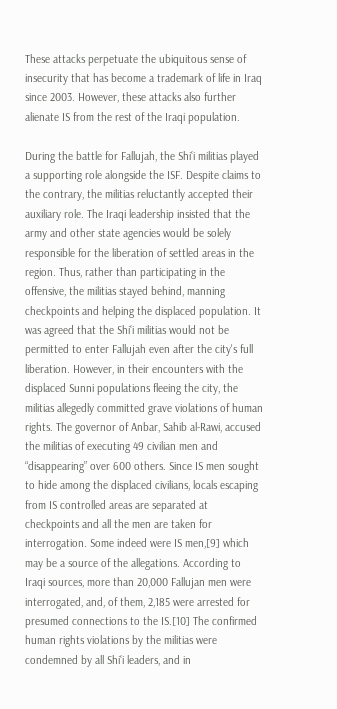These attacks perpetuate the ubiquitous sense of insecurity that has become a trademark of life in Iraq since 2003. However, these attacks also further alienate IS from the rest of the Iraqi population.

During the battle for Fallujah, the Shiʿi militias played a supporting role alongside the ISF. Despite claims to the contrary, the militias reluctantly accepted their auxiliary role. The Iraqi leadership insisted that the army and other state agencies would be solely responsible for the liberation of settled areas in the region. Thus, rather than participating in the offensive, the militias stayed behind, manning checkpoints and helping the displaced population. It was agreed that the Shiʿi militias would not be permitted to enter Fallujah even after the city's full liberation. However, in their encounters with the displaced Sunni populations fleeing the city, the militias allegedly committed grave violations of human rights. The governor of Anbar, Sahib al-Rawi, accused the militias of executing 49 civilian men and “disappearing” over 600 others. Since IS men sought to hide among the displaced civilians, locals escaping from IS controlled areas are separated at checkpoints and all the men are taken for interrogation. Some indeed were IS men,[9] which may be a source of the allegations. According to Iraqi sources, more than 20,000 Fallujan men were interrogated, and, of them, 2,185 were arrested for presumed connections to the IS.[10] The confirmed human rights violations by the militias were condemned by all Shiʿi leaders, and in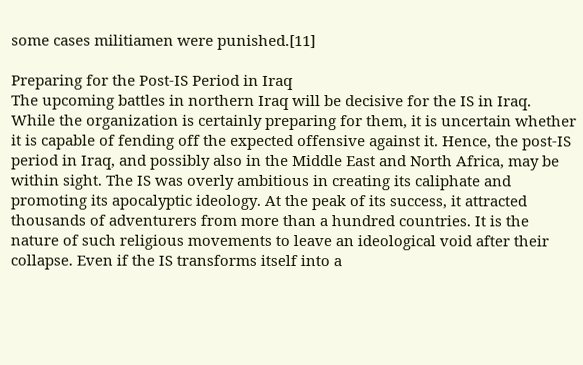some cases militiamen were punished.[11]

Preparing for the Post-IS Period in Iraq
The upcoming battles in northern Iraq will be decisive for the IS in Iraq. While the organization is certainly preparing for them, it is uncertain whether it is capable of fending off the expected offensive against it. Hence, the post-IS period in Iraq, and possibly also in the Middle East and North Africa, may be within sight. The IS was overly ambitious in creating its caliphate and promoting its apocalyptic ideology. At the peak of its success, it attracted thousands of adventurers from more than a hundred countries. It is the nature of such religious movements to leave an ideological void after their collapse. Even if the IS transforms itself into a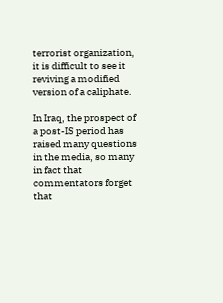terrorist organization, it is difficult to see it reviving a modified version of a caliphate.

In Iraq, the prospect of a post-IS period has raised many questions in the media, so many in fact that commentators forget that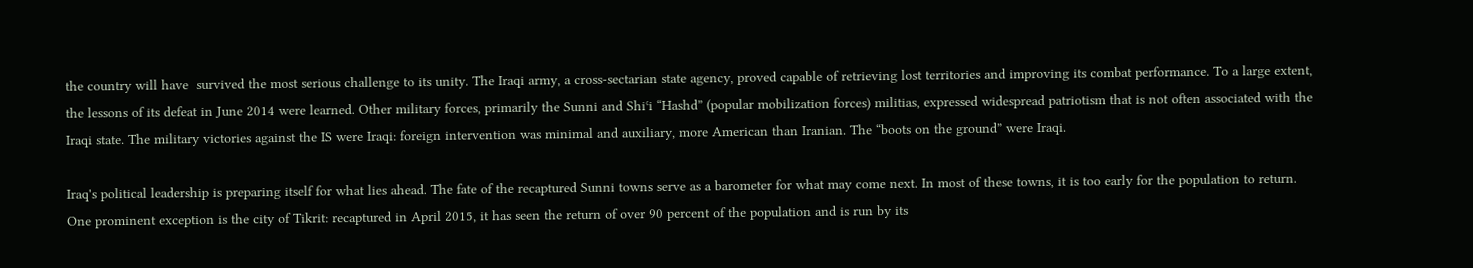the country will have  survived the most serious challenge to its unity. The Iraqi army, a cross-sectarian state agency, proved capable of retrieving lost territories and improving its combat performance. To a large extent, the lessons of its defeat in June 2014 were learned. Other military forces, primarily the Sunni and Shiʿi “Hashd” (popular mobilization forces) militias, expressed widespread patriotism that is not often associated with the Iraqi state. The military victories against the IS were Iraqi: foreign intervention was minimal and auxiliary, more American than Iranian. The “boots on the ground” were Iraqi.

Iraq's political leadership is preparing itself for what lies ahead. The fate of the recaptured Sunni towns serve as a barometer for what may come next. In most of these towns, it is too early for the population to return.  One prominent exception is the city of Tikrit: recaptured in April 2015, it has seen the return of over 90 percent of the population and is run by its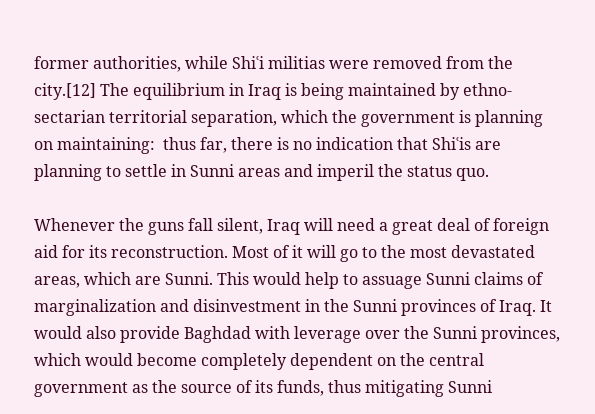former authorities, while Shiʿi militias were removed from the city.[12] The equilibrium in Iraq is being maintained by ethno-sectarian territorial separation, which the government is planning on maintaining:  thus far, there is no indication that Shiʿis are planning to settle in Sunni areas and imperil the status quo.

Whenever the guns fall silent, Iraq will need a great deal of foreign aid for its reconstruction. Most of it will go to the most devastated areas, which are Sunni. This would help to assuage Sunni claims of marginalization and disinvestment in the Sunni provinces of Iraq. It would also provide Baghdad with leverage over the Sunni provinces, which would become completely dependent on the central government as the source of its funds, thus mitigating Sunni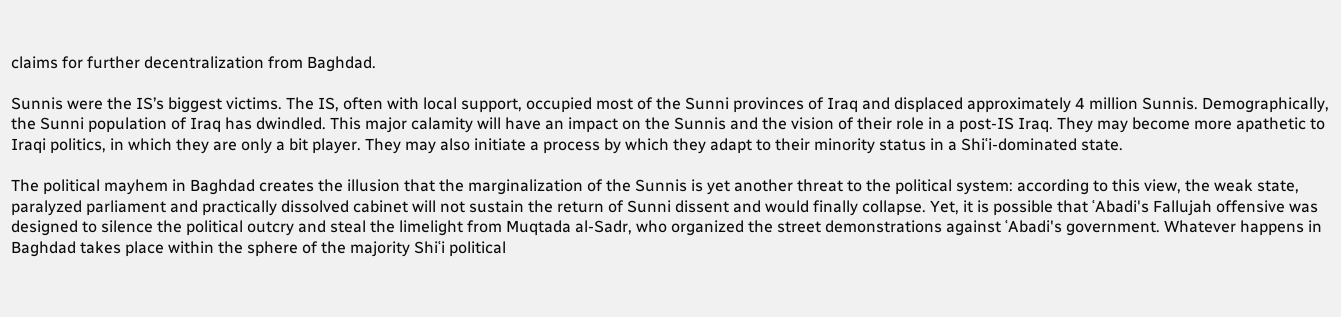claims for further decentralization from Baghdad.

Sunnis were the IS’s biggest victims. The IS, often with local support, occupied most of the Sunni provinces of Iraq and displaced approximately 4 million Sunnis. Demographically, the Sunni population of Iraq has dwindled. This major calamity will have an impact on the Sunnis and the vision of their role in a post-IS Iraq. They may become more apathetic to Iraqi politics, in which they are only a bit player. They may also initiate a process by which they adapt to their minority status in a Shiʿi-dominated state.

The political mayhem in Baghdad creates the illusion that the marginalization of the Sunnis is yet another threat to the political system: according to this view, the weak state, paralyzed parliament and practically dissolved cabinet will not sustain the return of Sunni dissent and would finally collapse. Yet, it is possible that ʿAbadi's Fallujah offensive was designed to silence the political outcry and steal the limelight from Muqtada al-Sadr, who organized the street demonstrations against ʿAbadi's government. Whatever happens in Baghdad takes place within the sphere of the majority Shiʿi political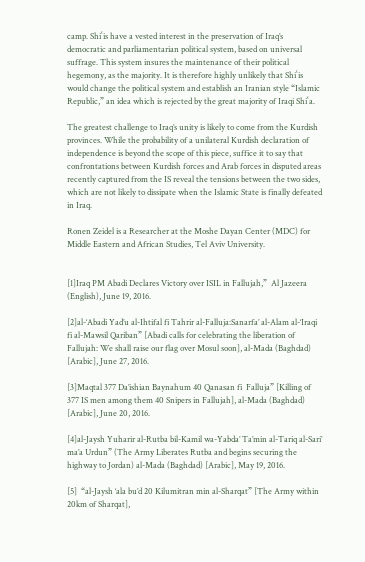camp. Shiʿis have a vested interest in the preservation of Iraq’s democratic and parliamentarian political system, based on universal suffrage. This system insures the maintenance of their political hegemony, as the majority. It is therefore highly unlikely that Shiʿis would change the political system and establish an Iranian style “Islamic Republic,” an idea which is rejected by the great majority of Iraqi Shiʿa.

The greatest challenge to Iraq’s unity is likely to come from the Kurdish provinces. While the probability of a unilateral Kurdish declaration of independence is beyond the scope of this piece, suffice it to say that confrontations between Kurdish forces and Arab forces in disputed areas recently captured from the IS reveal the tensions between the two sides, which are not likely to dissipate when the Islamic State is finally defeated in Iraq.

Ronen Zeidel is a Researcher at the Moshe Dayan Center (MDC) for Middle Eastern and African Studies, Tel Aviv University.


[1]Iraq PM Abadi Declares Victory over ISIL in Fallujah,”  Al Jazeera (English), June 19, 2016.

[2]al-‘Abadi Yad’u al-Ihtifal fi Tahrir al-Falluja:Sanarfa’ al-Alam al-‘Iraqi fi al-Mawsil Qariban” [Abadi calls for celebrating the liberation of Fallujah: We shall raise our flag over Mosul soon], al-Mada (Baghdad) [Arabic], June 27, 2016.

[3]Maqtal 377 Da’ishian Baynahum 40 Qanasan fi  Falluja” [Killing of 377 IS men among them 40 Snipers in Fallujah], al-Mada (Baghdad) [Arabic], June 20, 2016.

[4]al-Jaysh Yuharir al-Rutba bil-Kamil wa-Yabda’ Ta’min al-Tariq al-Sari’ ma’a Urdun” (The Army Liberates Rutba and begins securing the highway to Jordan) al-Mada (Baghdad) [Arabic], May 19, 2016.

[5]  “al-Jaysh ‘ala bu’d 20 Kilumitran min al-Sharqat” [The Army within 20km of Sharqat],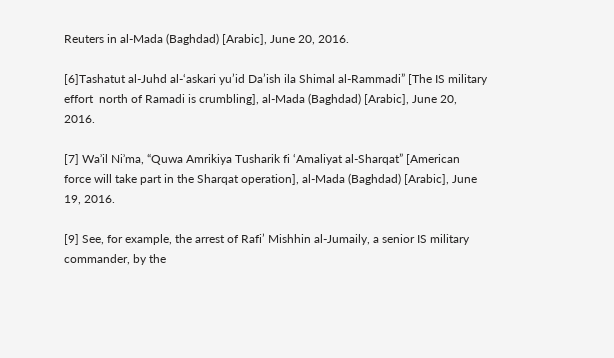Reuters in al-Mada (Baghdad) [Arabic], June 20, 2016.

[6]Tashatut al-Juhd al-‘askari yu’id Da’ish ila Shimal al-Rammadi” [The IS military effort  north of Ramadi is crumbling], al-Mada (Baghdad) [Arabic], June 20, 2016.

[7] Waʾil Niʾma, “Quwa Amrikiya Tusharik fi ‘Amaliyat al-Sharqat” [American force will take part in the Sharqat operation], al-Mada (Baghdad) [Arabic], June 19, 2016.

[9] See, for example, the arrest of Rafi’ Mishhin al-Jumaily, a senior IS military commander, by the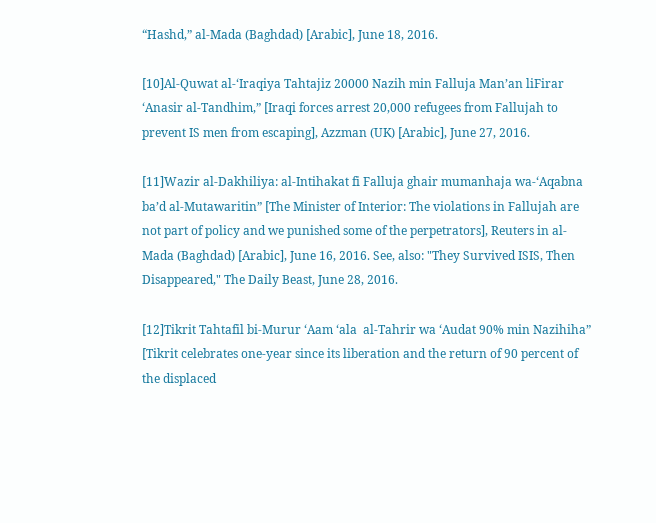“Hashd,” al-Mada (Baghdad) [Arabic], June 18, 2016.

[10]Al-Quwat al-‘Iraqiya Tahtajiz 20000 Nazih min Falluja Man’an liFirar ‘Anasir al-Tandhim,” [Iraqi forces arrest 20,000 refugees from Fallujah to prevent IS men from escaping], Azzman (UK) [Arabic], June 27, 2016.

[11]Wazir al-Dakhiliya: al-Intihakat fi Falluja ghair mumanhaja wa-‘Aqabna ba’d al-Mutawaritin” [The Minister of Interior: The violations in Fallujah are not part of policy and we punished some of the perpetrators], Reuters in al-Mada (Baghdad) [Arabic], June 16, 2016. See, also: "They Survived ISIS, Then Disappeared," The Daily Beast, June 28, 2016.

[12]Tikrit Tahtafil bi-Murur ‘Aam ‘ala  al-Tahrir wa ‘Audat 90% min Nazihiha” [Tikrit celebrates one-year since its liberation and the return of 90 percent of the displaced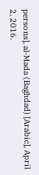persons], al-Mada (Baghdad) [Arabic], April 2, 2016.